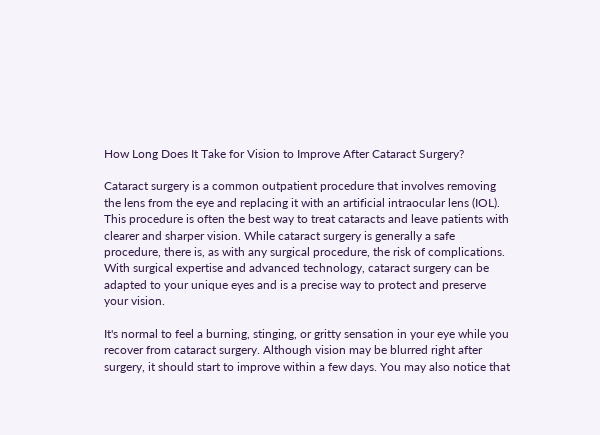How Long Does It Take for Vision to Improve After Cataract Surgery?

Cataract surgery is a common outpatient procedure that involves removing the lens from the eye and replacing it with an artificial intraocular lens (IOL). This procedure is often the best way to treat cataracts and leave patients with clearer and sharper vision. While cataract surgery is generally a safe procedure, there is, as with any surgical procedure, the risk of complications. With surgical expertise and advanced technology, cataract surgery can be adapted to your unique eyes and is a precise way to protect and preserve your vision.

It's normal to feel a burning, stinging, or gritty sensation in your eye while you recover from cataract surgery. Although vision may be blurred right after surgery, it should start to improve within a few days. You may also notice that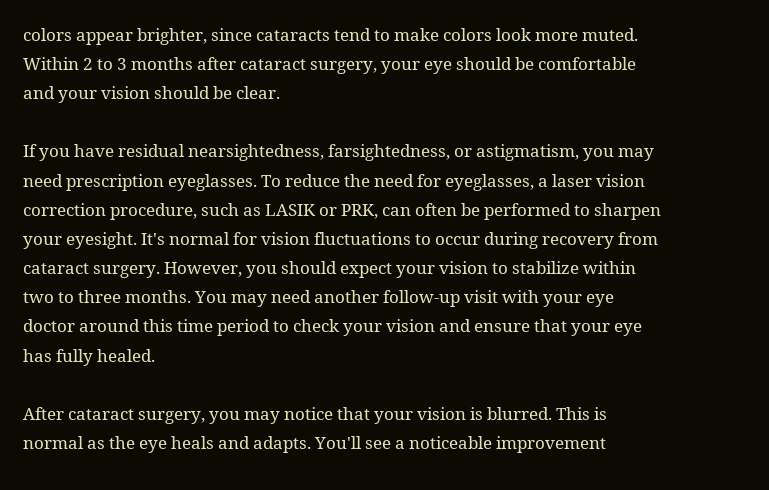colors appear brighter, since cataracts tend to make colors look more muted. Within 2 to 3 months after cataract surgery, your eye should be comfortable and your vision should be clear.

If you have residual nearsightedness, farsightedness, or astigmatism, you may need prescription eyeglasses. To reduce the need for eyeglasses, a laser vision correction procedure, such as LASIK or PRK, can often be performed to sharpen your eyesight. It's normal for vision fluctuations to occur during recovery from cataract surgery. However, you should expect your vision to stabilize within two to three months. You may need another follow-up visit with your eye doctor around this time period to check your vision and ensure that your eye has fully healed.

After cataract surgery, you may notice that your vision is blurred. This is normal as the eye heals and adapts. You'll see a noticeable improvement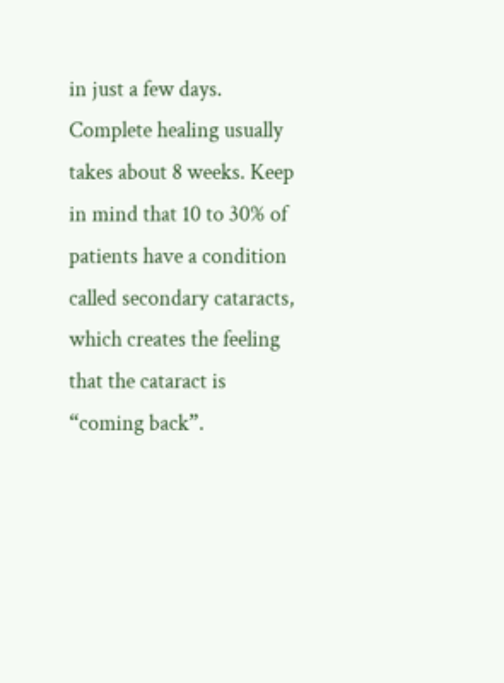in just a few days. Complete healing usually takes about 8 weeks. Keep in mind that 10 to 30% of patients have a condition called secondary cataracts, which creates the feeling that the cataract is “coming back”.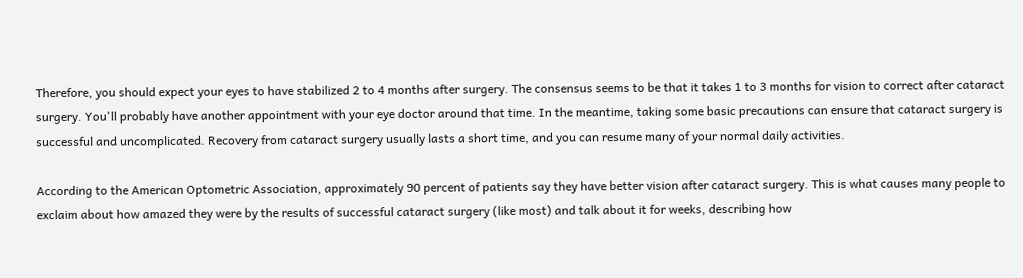Therefore, you should expect your eyes to have stabilized 2 to 4 months after surgery. The consensus seems to be that it takes 1 to 3 months for vision to correct after cataract surgery. You'll probably have another appointment with your eye doctor around that time. In the meantime, taking some basic precautions can ensure that cataract surgery is successful and uncomplicated. Recovery from cataract surgery usually lasts a short time, and you can resume many of your normal daily activities.

According to the American Optometric Association, approximately 90 percent of patients say they have better vision after cataract surgery. This is what causes many people to exclaim about how amazed they were by the results of successful cataract surgery (like most) and talk about it for weeks, describing how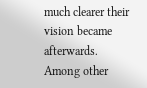much clearer their vision became afterwards. Among other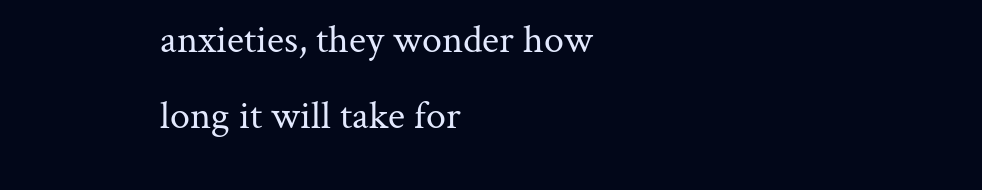anxieties, they wonder how long it will take for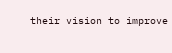their vision to improve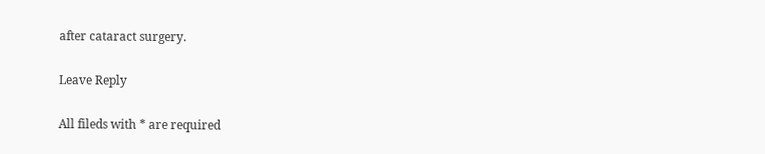after cataract surgery.

Leave Reply

All fileds with * are required